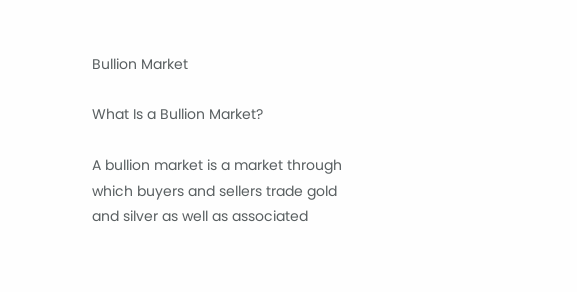Bullion Market

What Is a Bullion Market?

A bullion market is a market through which buyers and sellers trade gold and silver as well as associated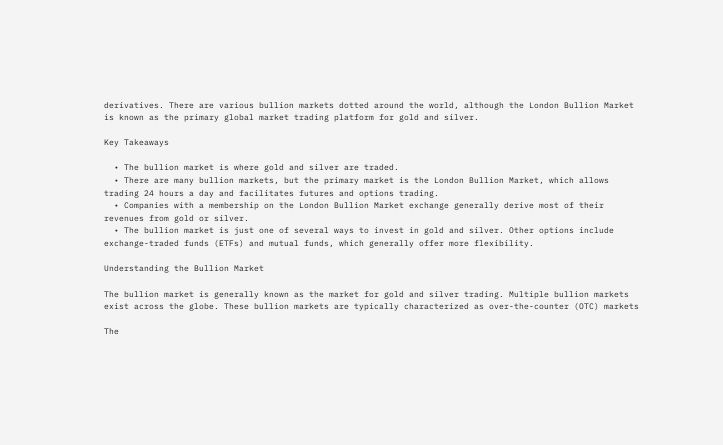derivatives. There are various bullion markets dotted around the world, although the London Bullion Market is known as the primary global market trading platform for gold and silver.

Key Takeaways

  • The bullion market is where gold and silver are traded.
  • There are many bullion markets, but the primary market is the London Bullion Market, which allows trading 24 hours a day and facilitates futures and options trading.
  • Companies with a membership on the London Bullion Market exchange generally derive most of their revenues from gold or silver.
  • The bullion market is just one of several ways to invest in gold and silver. Other options include exchange-traded funds (ETFs) and mutual funds, which generally offer more flexibility.

Understanding the Bullion Market

The bullion market is generally known as the market for gold and silver trading. Multiple bullion markets exist across the globe. These bullion markets are typically characterized as over-the-counter (OTC) markets

The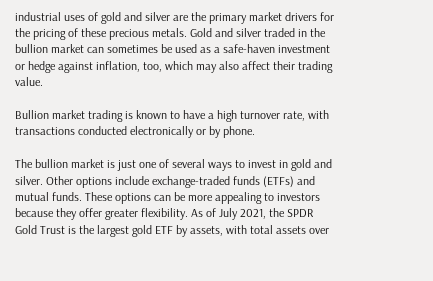industrial uses of gold and silver are the primary market drivers for the pricing of these precious metals. Gold and silver traded in the bullion market can sometimes be used as a safe-haven investment or hedge against inflation, too, which may also affect their trading value.

Bullion market trading is known to have a high turnover rate, with transactions conducted electronically or by phone.

The bullion market is just one of several ways to invest in gold and silver. Other options include exchange-traded funds (ETFs) and mutual funds. These options can be more appealing to investors because they offer greater flexibility. As of July 2021, the SPDR Gold Trust is the largest gold ETF by assets, with total assets over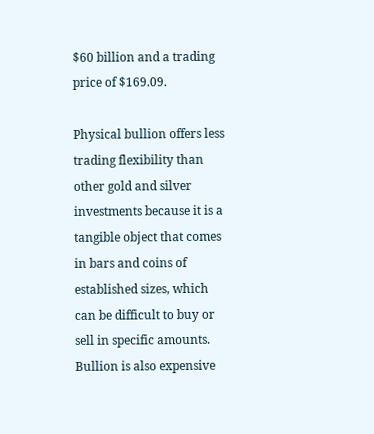$60 billion and a trading price of $169.09.

Physical bullion offers less trading flexibility than other gold and silver investments because it is a tangible object that comes in bars and coins of established sizes, which can be difficult to buy or sell in specific amounts. Bullion is also expensive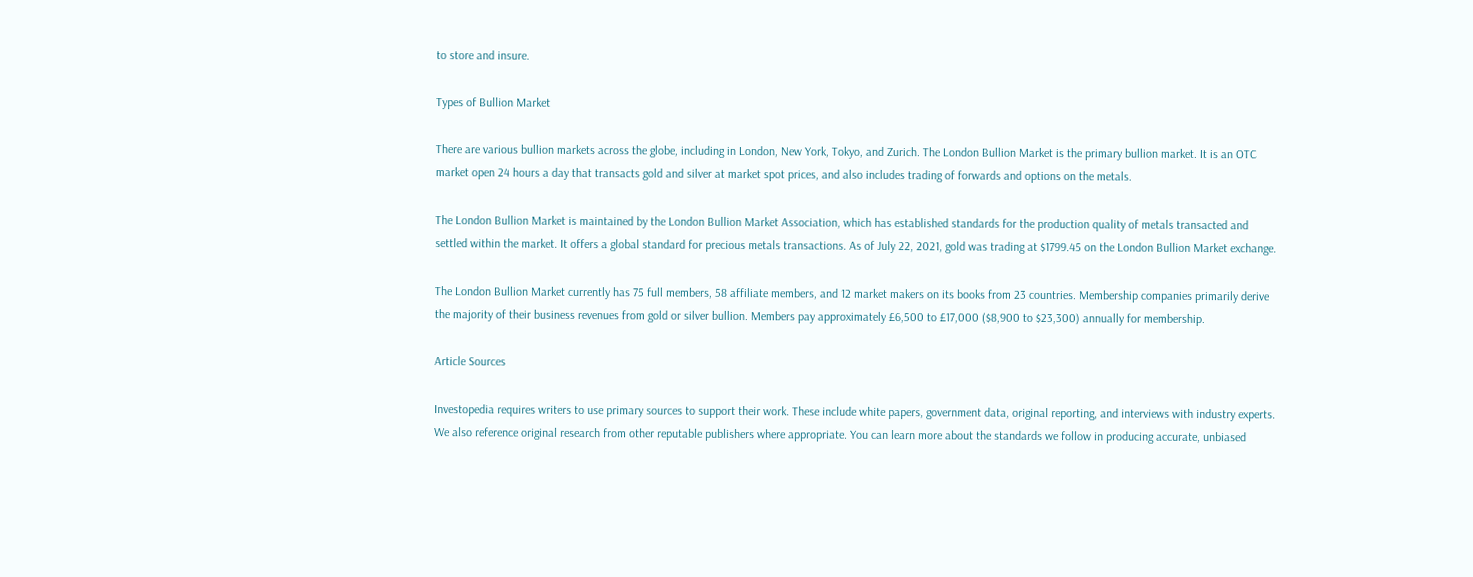to store and insure.

Types of Bullion Market

There are various bullion markets across the globe, including in London, New York, Tokyo, and Zurich. The London Bullion Market is the primary bullion market. It is an OTC market open 24 hours a day that transacts gold and silver at market spot prices, and also includes trading of forwards and options on the metals.

The London Bullion Market is maintained by the London Bullion Market Association, which has established standards for the production quality of metals transacted and settled within the market. It offers a global standard for precious metals transactions. As of July 22, 2021, gold was trading at $1799.45 on the London Bullion Market exchange.

The London Bullion Market currently has 75 full members, 58 affiliate members, and 12 market makers on its books from 23 countries. Membership companies primarily derive the majority of their business revenues from gold or silver bullion. Members pay approximately £6,500 to £17,000 ($8,900 to $23,300) annually for membership.

Article Sources

Investopedia requires writers to use primary sources to support their work. These include white papers, government data, original reporting, and interviews with industry experts. We also reference original research from other reputable publishers where appropriate. You can learn more about the standards we follow in producing accurate, unbiased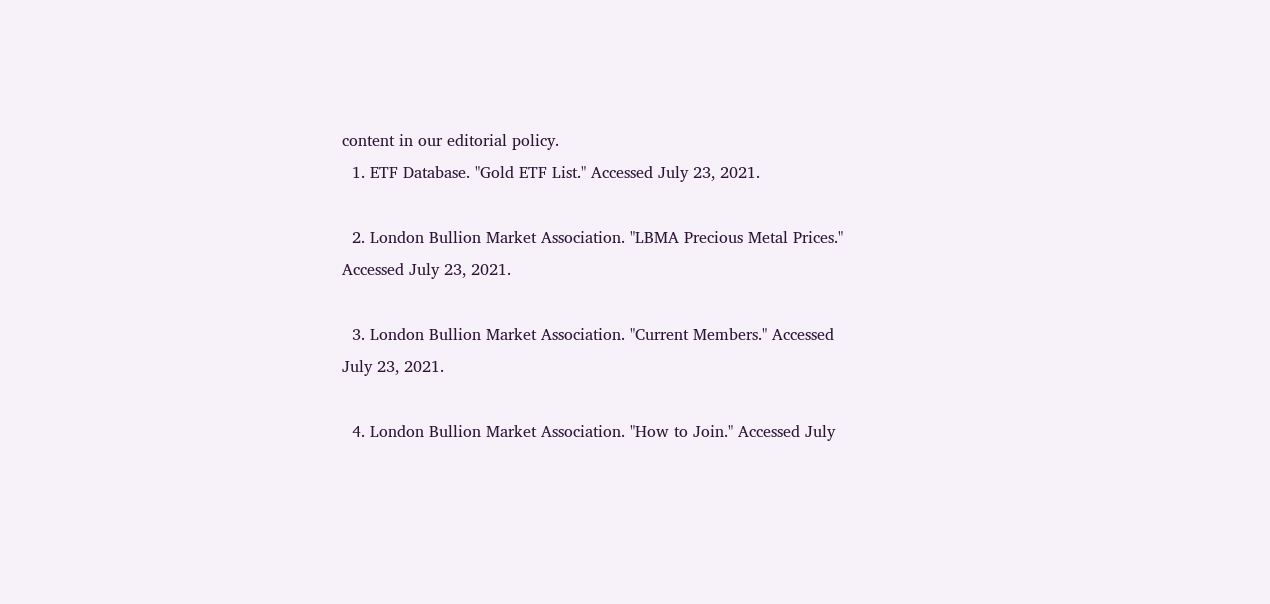content in our editorial policy.
  1. ETF Database. "Gold ETF List." Accessed July 23, 2021.

  2. London Bullion Market Association. "LBMA Precious Metal Prices." Accessed July 23, 2021.

  3. London Bullion Market Association. "Current Members." Accessed July 23, 2021.

  4. London Bullion Market Association. "How to Join." Accessed July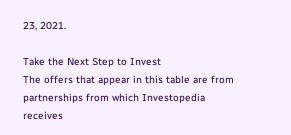23, 2021.

Take the Next Step to Invest
The offers that appear in this table are from partnerships from which Investopedia receives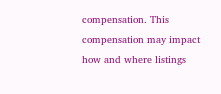compensation. This compensation may impact how and where listings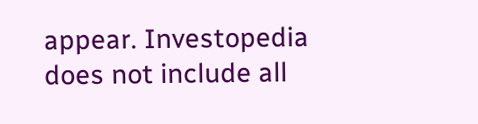appear. Investopedia does not include all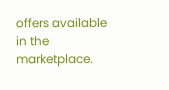offers available in the marketplace.